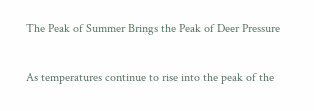The Peak of Summer Brings the Peak of Deer Pressure

As temperatures continue to rise into the peak of the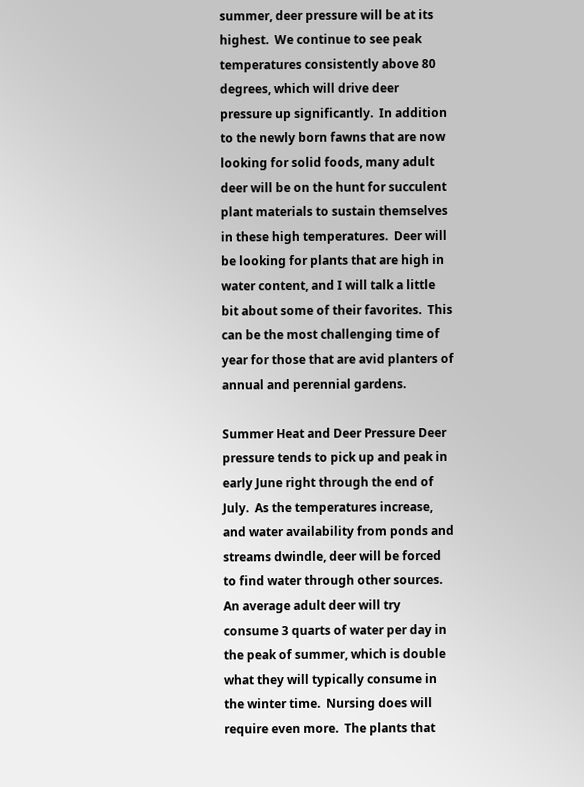summer, deer pressure will be at its highest.  We continue to see peak temperatures consistently above 80 degrees, which will drive deer pressure up significantly.  In addition to the newly born fawns that are now looking for solid foods, many adult deer will be on the hunt for succulent plant materials to sustain themselves in these high temperatures.  Deer will be looking for plants that are high in water content, and I will talk a little bit about some of their favorites.  This can be the most challenging time of year for those that are avid planters of annual and perennial gardens.

Summer Heat and Deer Pressure Deer pressure tends to pick up and peak in early June right through the end of July.  As the temperatures increase, and water availability from ponds and streams dwindle, deer will be forced to find water through other sources.  An average adult deer will try consume 3 quarts of water per day in the peak of summer, which is double what they will typically consume in the winter time.  Nursing does will require even more.  The plants that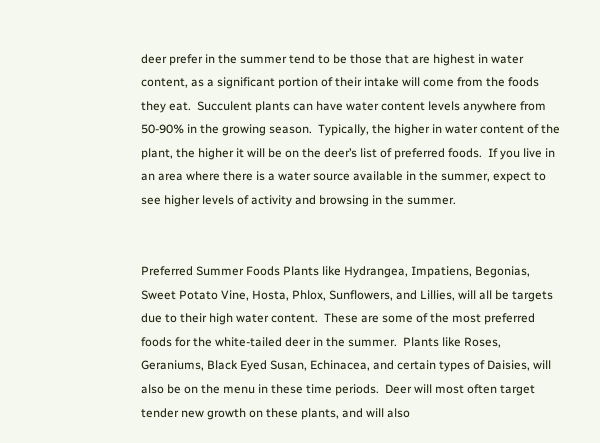deer prefer in the summer tend to be those that are highest in water content, as a significant portion of their intake will come from the foods they eat.  Succulent plants can have water content levels anywhere from 50-90% in the growing season.  Typically, the higher in water content of the plant, the higher it will be on the deer’s list of preferred foods.  If you live in an area where there is a water source available in the summer, expect to see higher levels of activity and browsing in the summer.


Preferred Summer Foods Plants like Hydrangea, Impatiens, Begonias, Sweet Potato Vine, Hosta, Phlox, Sunflowers, and Lillies, will all be targets due to their high water content.  These are some of the most preferred foods for the white-tailed deer in the summer.  Plants like Roses, Geraniums, Black Eyed Susan, Echinacea, and certain types of Daisies, will also be on the menu in these time periods.  Deer will most often target tender new growth on these plants, and will also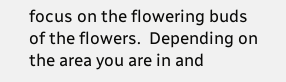focus on the flowering buds of the flowers.  Depending on the area you are in and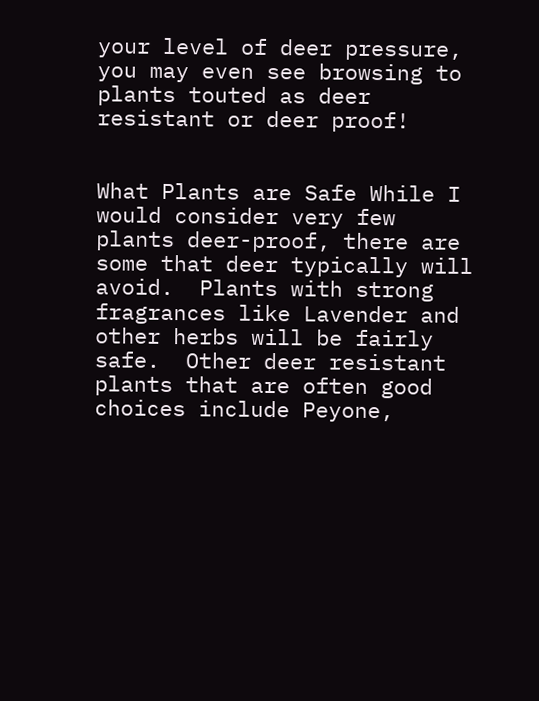your level of deer pressure, you may even see browsing to plants touted as deer resistant or deer proof!


What Plants are Safe While I would consider very few plants deer-proof, there are some that deer typically will avoid.  Plants with strong fragrances like Lavender and other herbs will be fairly safe.  Other deer resistant plants that are often good choices include Peyone,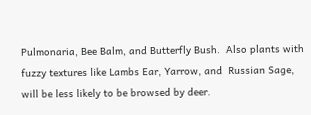Pulmonaria, Bee Balm, and Butterfly Bush.  Also plants with fuzzy textures like Lambs Ear, Yarrow, and  Russian Sage, will be less likely to be browsed by deer.